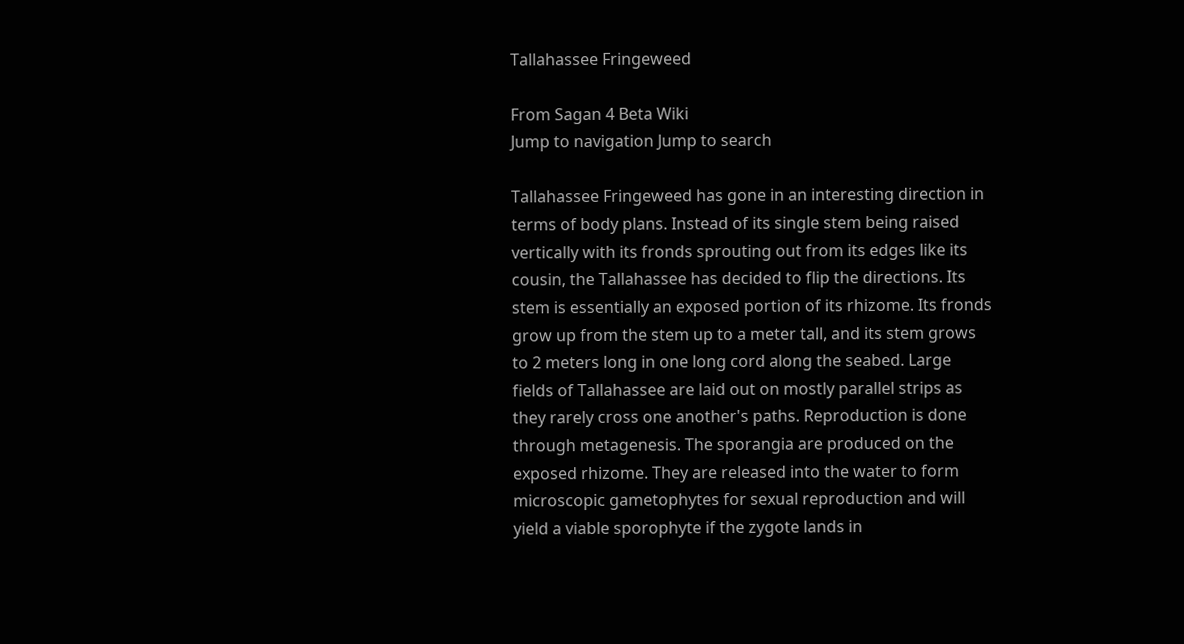Tallahassee Fringeweed

From Sagan 4 Beta Wiki
Jump to navigation Jump to search

Tallahassee Fringeweed has gone in an interesting direction in terms of body plans. Instead of its single stem being raised vertically with its fronds sprouting out from its edges like its cousin, the Tallahassee has decided to flip the directions. Its stem is essentially an exposed portion of its rhizome. Its fronds grow up from the stem up to a meter tall, and its stem grows to 2 meters long in one long cord along the seabed. Large fields of Tallahassee are laid out on mostly parallel strips as they rarely cross one another's paths. Reproduction is done through metagenesis. The sporangia are produced on the exposed rhizome. They are released into the water to form microscopic gametophytes for sexual reproduction and will yield a viable sporophyte if the zygote lands in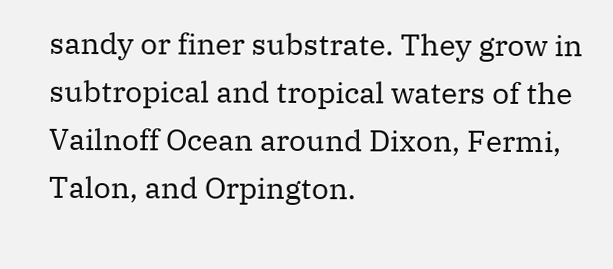sandy or finer substrate. They grow in subtropical and tropical waters of the Vailnoff Ocean around Dixon, Fermi, Talon, and Orpington.